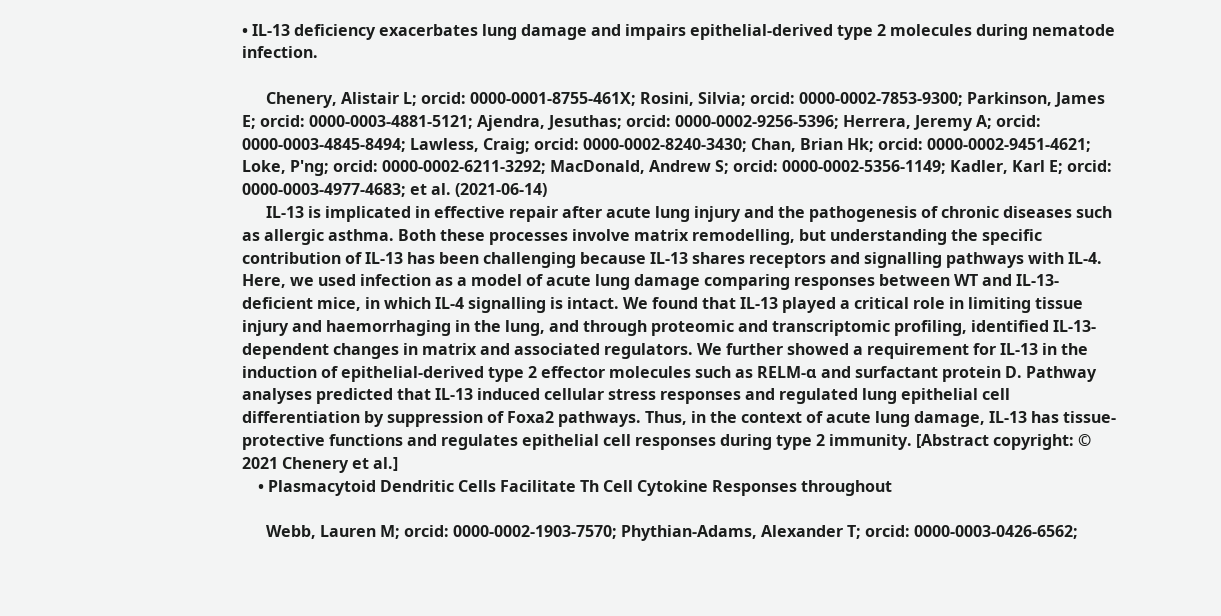• IL-13 deficiency exacerbates lung damage and impairs epithelial-derived type 2 molecules during nematode infection.

      Chenery, Alistair L; orcid: 0000-0001-8755-461X; Rosini, Silvia; orcid: 0000-0002-7853-9300; Parkinson, James E; orcid: 0000-0003-4881-5121; Ajendra, Jesuthas; orcid: 0000-0002-9256-5396; Herrera, Jeremy A; orcid: 0000-0003-4845-8494; Lawless, Craig; orcid: 0000-0002-8240-3430; Chan, Brian Hk; orcid: 0000-0002-9451-4621; Loke, P'ng; orcid: 0000-0002-6211-3292; MacDonald, Andrew S; orcid: 0000-0002-5356-1149; Kadler, Karl E; orcid: 0000-0003-4977-4683; et al. (2021-06-14)
      IL-13 is implicated in effective repair after acute lung injury and the pathogenesis of chronic diseases such as allergic asthma. Both these processes involve matrix remodelling, but understanding the specific contribution of IL-13 has been challenging because IL-13 shares receptors and signalling pathways with IL-4. Here, we used infection as a model of acute lung damage comparing responses between WT and IL-13-deficient mice, in which IL-4 signalling is intact. We found that IL-13 played a critical role in limiting tissue injury and haemorrhaging in the lung, and through proteomic and transcriptomic profiling, identified IL-13-dependent changes in matrix and associated regulators. We further showed a requirement for IL-13 in the induction of epithelial-derived type 2 effector molecules such as RELM-α and surfactant protein D. Pathway analyses predicted that IL-13 induced cellular stress responses and regulated lung epithelial cell differentiation by suppression of Foxa2 pathways. Thus, in the context of acute lung damage, IL-13 has tissue-protective functions and regulates epithelial cell responses during type 2 immunity. [Abstract copyright: © 2021 Chenery et al.]
    • Plasmacytoid Dendritic Cells Facilitate Th Cell Cytokine Responses throughout

      Webb, Lauren M; orcid: 0000-0002-1903-7570; Phythian-Adams, Alexander T; orcid: 0000-0003-0426-6562;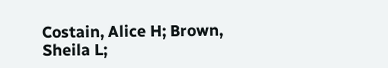Costain, Alice H; Brown, Sheila L;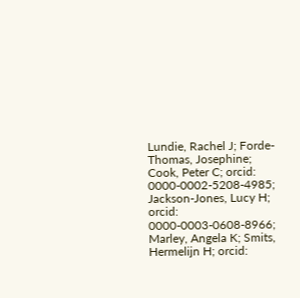Lundie, Rachel J; Forde-Thomas, Josephine; Cook, Peter C; orcid: 0000-0002-5208-4985; Jackson-Jones, Lucy H; orcid: 0000-0003-0608-8966; Marley, Angela K; Smits, Hermelijn H; orcid: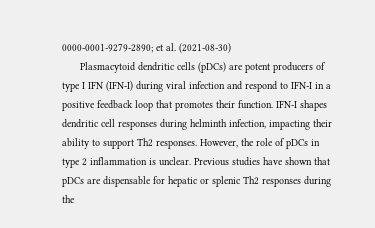0000-0001-9279-2890; et al. (2021-08-30)
      Plasmacytoid dendritic cells (pDCs) are potent producers of type I IFN (IFN-I) during viral infection and respond to IFN-I in a positive feedback loop that promotes their function. IFN-I shapes dendritic cell responses during helminth infection, impacting their ability to support Th2 responses. However, the role of pDCs in type 2 inflammation is unclear. Previous studies have shown that pDCs are dispensable for hepatic or splenic Th2 responses during the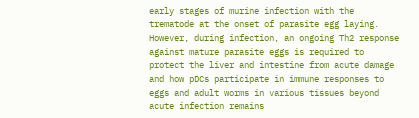early stages of murine infection with the trematode at the onset of parasite egg laying. However, during infection, an ongoing Th2 response against mature parasite eggs is required to protect the liver and intestine from acute damage and how pDCs participate in immune responses to eggs and adult worms in various tissues beyond acute infection remains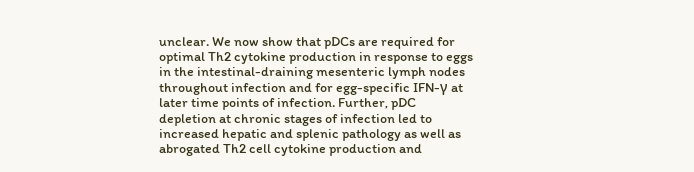unclear. We now show that pDCs are required for optimal Th2 cytokine production in response to eggs in the intestinal-draining mesenteric lymph nodes throughout infection and for egg-specific IFN-γ at later time points of infection. Further, pDC depletion at chronic stages of infection led to increased hepatic and splenic pathology as well as abrogated Th2 cell cytokine production and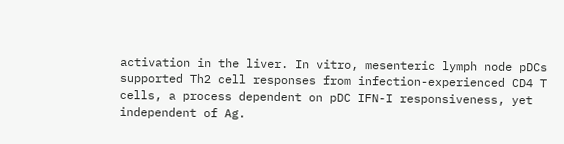activation in the liver. In vitro, mesenteric lymph node pDCs supported Th2 cell responses from infection-experienced CD4 T cells, a process dependent on pDC IFN-I responsiveness, yet independent of Ag.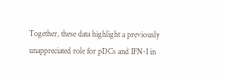Together, these data highlight a previously unappreciated role for pDCs and IFN-I in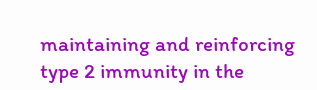maintaining and reinforcing type 2 immunity in the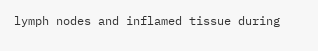lymph nodes and inflamed tissue during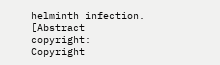helminth infection. [Abstract copyright: Copyright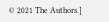© 2021 The Authors.]